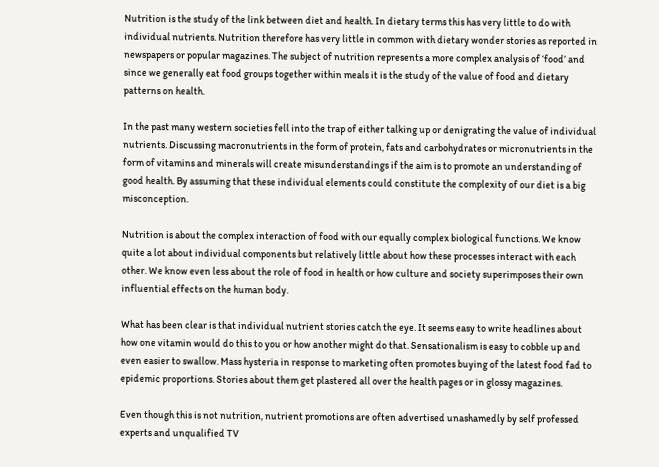Nutrition is the study of the link between diet and health. In dietary terms this has very little to do with individual nutrients. Nutrition therefore has very little in common with dietary wonder stories as reported in newspapers or popular magazines. The subject of nutrition represents a more complex analysis of ‘food’ and since we generally eat food groups together within meals it is the study of the value of food and dietary patterns on health.

In the past many western societies fell into the trap of either talking up or denigrating the value of individual nutrients. Discussing macronutrients in the form of protein, fats and carbohydrates or micronutrients in the form of vitamins and minerals will create misunderstandings if the aim is to promote an understanding of good health. By assuming that these individual elements could constitute the complexity of our diet is a big misconception.

Nutrition is about the complex interaction of food with our equally complex biological functions. We know quite a lot about individual components but relatively little about how these processes interact with each other. We know even less about the role of food in health or how culture and society superimposes their own influential effects on the human body.

What has been clear is that individual nutrient stories catch the eye. It seems easy to write headlines about how one vitamin would do this to you or how another might do that. Sensationalism is easy to cobble up and even easier to swallow. Mass hysteria in response to marketing often promotes buying of the latest food fad to epidemic proportions. Stories about them get plastered all over the health pages or in glossy magazines.

Even though this is not nutrition, nutrient promotions are often advertised unashamedly by self professed experts and unqualified TV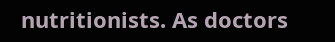nutritionists. As doctors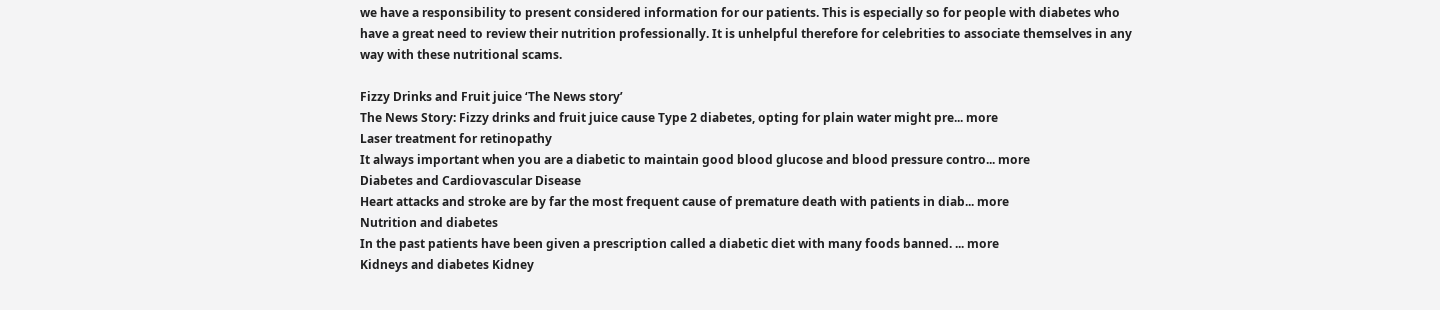we have a responsibility to present considered information for our patients. This is especially so for people with diabetes who have a great need to review their nutrition professionally. It is unhelpful therefore for celebrities to associate themselves in any way with these nutritional scams.

Fizzy Drinks and Fruit juice ‘The News story’
The News Story: Fizzy drinks and fruit juice cause Type 2 diabetes, opting for plain water might pre... more
Laser treatment for retinopathy
It always important when you are a diabetic to maintain good blood glucose and blood pressure contro... more
Diabetes and Cardiovascular Disease
Heart attacks and stroke are by far the most frequent cause of premature death with patients in diab... more
Nutrition and diabetes
In the past patients have been given a prescription called a diabetic diet with many foods banned. ... more
Kidneys and diabetes Kidney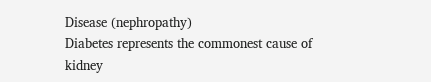Disease (nephropathy)
Diabetes represents the commonest cause of kidney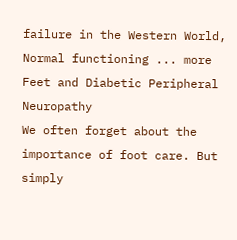failure in the Western World, Normal functioning ... more
Feet and Diabetic Peripheral Neuropathy
We often forget about the importance of foot care. But simply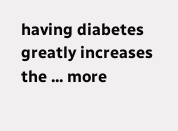having diabetes greatly increases the ... more